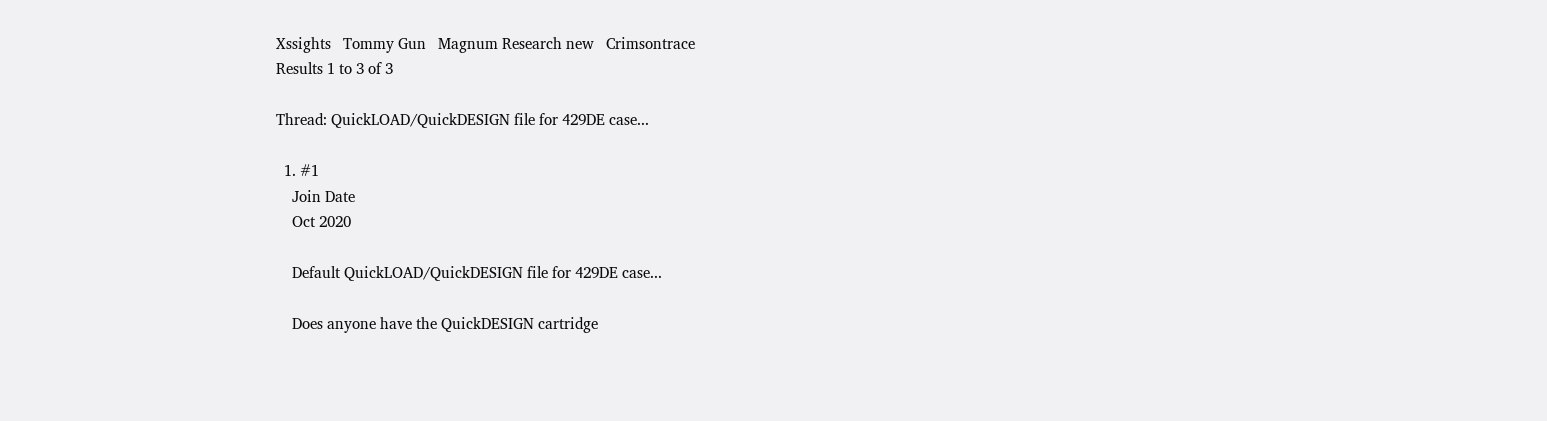Xssights   Tommy Gun   Magnum Research new   Crimsontrace
Results 1 to 3 of 3

Thread: QuickLOAD/QuickDESIGN file for 429DE case...

  1. #1
    Join Date
    Oct 2020

    Default QuickLOAD/QuickDESIGN file for 429DE case...

    Does anyone have the QuickDESIGN cartridge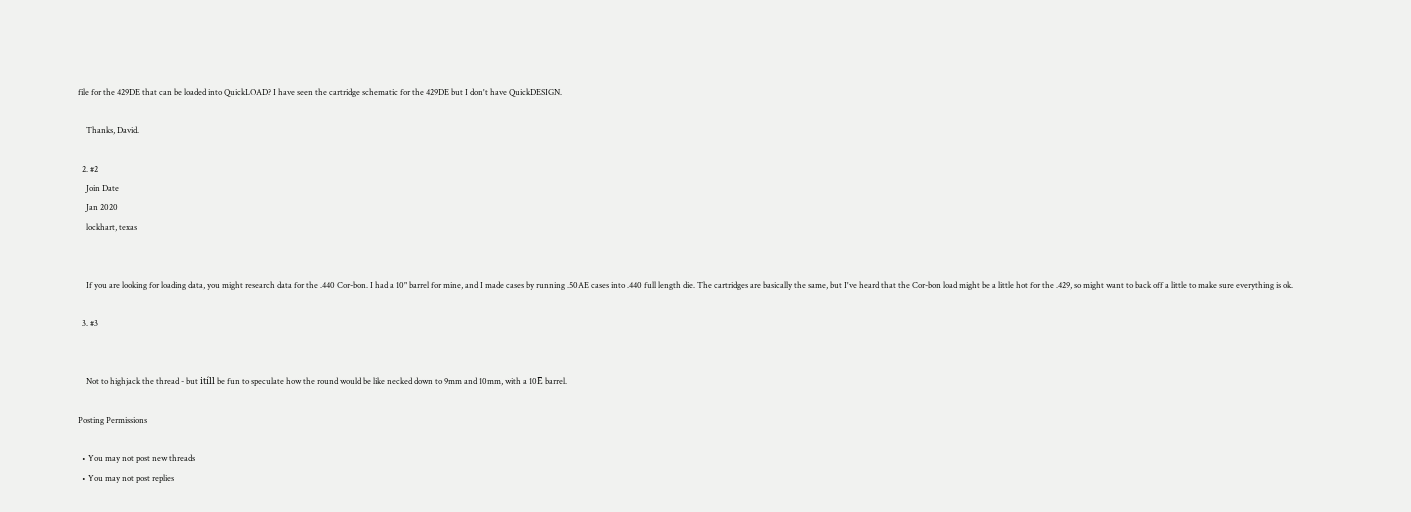file for the 429DE that can be loaded into QuickLOAD? I have seen the cartridge schematic for the 429DE but I don't have QuickDESIGN.

    Thanks, David.

  2. #2
    Join Date
    Jan 2020
    lockhart, texas


    If you are looking for loading data, you might research data for the .440 Cor-bon. I had a 10" barrel for mine, and I made cases by running .50AE cases into .440 full length die. The cartridges are basically the same, but I've heard that the Cor-bon load might be a little hot for the .429, so might want to back off a little to make sure everything is ok.

  3. #3


    Not to highjack the thread - but itíll be fun to speculate how the round would be like necked down to 9mm and 10mm, with a 10Ē barrel.

Posting Permissions

  • You may not post new threads
  • You may not post replies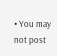• You may not post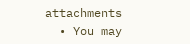attachments
  • You may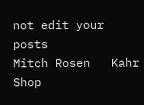not edit your posts
Mitch Rosen   Kahr Shop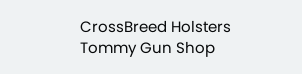CrossBreed Holsters   Tommy Gun Shop